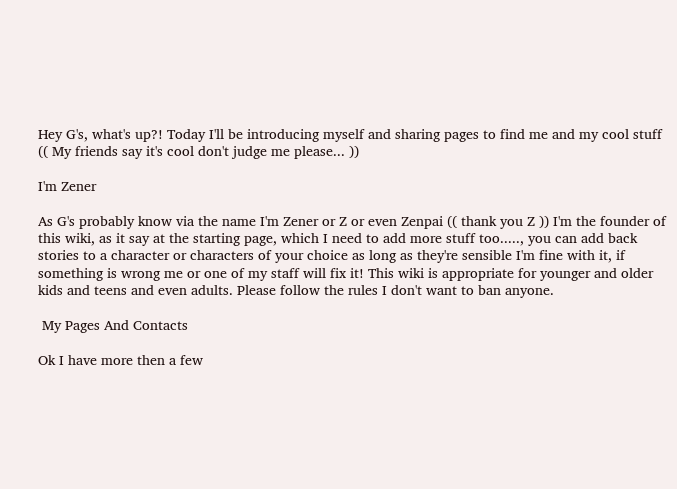Hey G's, what's up?! Today I'll be introducing myself and sharing pages to find me and my cool stuff (( My friends say it's cool don't judge me please... ))

I'm Zener

As G's probably know via the name I'm Zener or Z or even Zenpai (( thank you Z )) I'm the founder of this wiki, as it say at the starting page, which I need to add more stuff too....., you can add back stories to a character or characters of your choice as long as they're sensible I'm fine with it, if something is wrong me or one of my staff will fix it! This wiki is appropriate for younger and older kids and teens and even adults. Please follow the rules I don't want to ban anyone.

 My Pages And Contacts

Ok I have more then a few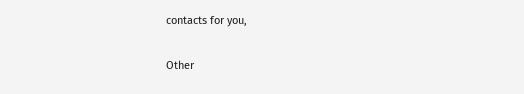contacts for you,

Other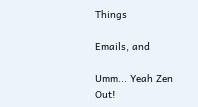Things

Emails, and

Umm... Yeah Zen Out!